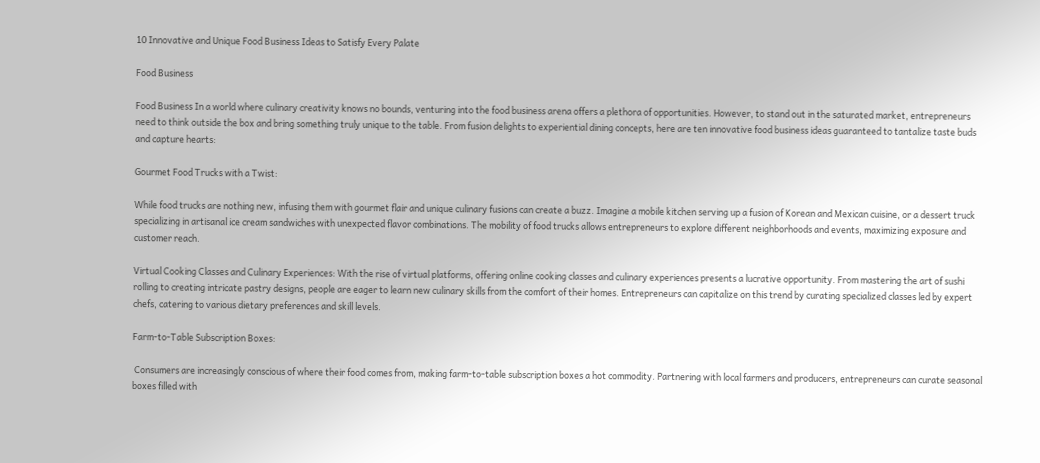10 Innovative and Unique Food Business Ideas to Satisfy Every Palate

Food Business

Food Business In a world where culinary creativity knows no bounds, venturing into the food business arena offers a plethora of opportunities. However, to stand out in the saturated market, entrepreneurs need to think outside the box and bring something truly unique to the table. From fusion delights to experiential dining concepts, here are ten innovative food business ideas guaranteed to tantalize taste buds and capture hearts:

Gourmet Food Trucks with a Twist:

While food trucks are nothing new, infusing them with gourmet flair and unique culinary fusions can create a buzz. Imagine a mobile kitchen serving up a fusion of Korean and Mexican cuisine, or a dessert truck specializing in artisanal ice cream sandwiches with unexpected flavor combinations. The mobility of food trucks allows entrepreneurs to explore different neighborhoods and events, maximizing exposure and customer reach.

Virtual Cooking Classes and Culinary Experiences: With the rise of virtual platforms, offering online cooking classes and culinary experiences presents a lucrative opportunity. From mastering the art of sushi rolling to creating intricate pastry designs, people are eager to learn new culinary skills from the comfort of their homes. Entrepreneurs can capitalize on this trend by curating specialized classes led by expert chefs, catering to various dietary preferences and skill levels.

Farm-to-Table Subscription Boxes:

 Consumers are increasingly conscious of where their food comes from, making farm-to-table subscription boxes a hot commodity. Partnering with local farmers and producers, entrepreneurs can curate seasonal boxes filled with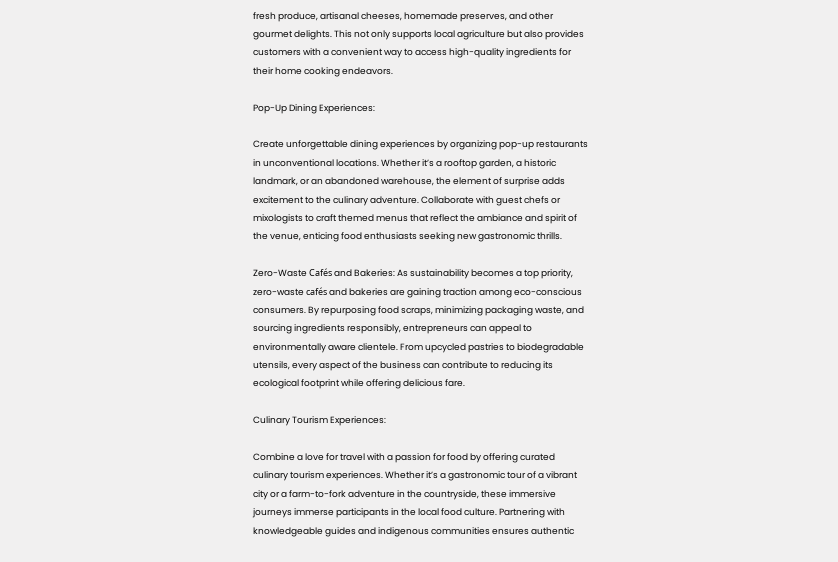fresh produce, artisanal cheeses, homemade preserves, and other gourmet delights. This not only supports local agriculture but also provides customers with a convenient way to access high-quality ingredients for their home cooking endeavors.

Pop-Up Dining Experiences:

Create unforgettable dining experiences by organizing pop-up restaurants in unconventional locations. Whether it’s a rooftop garden, a historic landmark, or an abandoned warehouse, the element of surprise adds excitement to the culinary adventure. Collaborate with guest chefs or mixologists to craft themed menus that reflect the ambiance and spirit of the venue, enticing food enthusiasts seeking new gastronomic thrills.

Zero-Waste Cafés and Bakeries: As sustainability becomes a top priority, zero-waste cafés and bakeries are gaining traction among eco-conscious consumers. By repurposing food scraps, minimizing packaging waste, and sourcing ingredients responsibly, entrepreneurs can appeal to environmentally aware clientele. From upcycled pastries to biodegradable utensils, every aspect of the business can contribute to reducing its ecological footprint while offering delicious fare.

Culinary Tourism Experiences:

Combine a love for travel with a passion for food by offering curated culinary tourism experiences. Whether it’s a gastronomic tour of a vibrant city or a farm-to-fork adventure in the countryside, these immersive journeys immerse participants in the local food culture. Partnering with knowledgeable guides and indigenous communities ensures authentic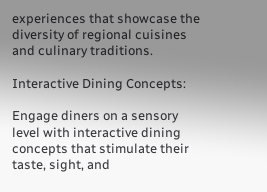experiences that showcase the diversity of regional cuisines and culinary traditions.

Interactive Dining Concepts:

Engage diners on a sensory level with interactive dining concepts that stimulate their taste, sight, and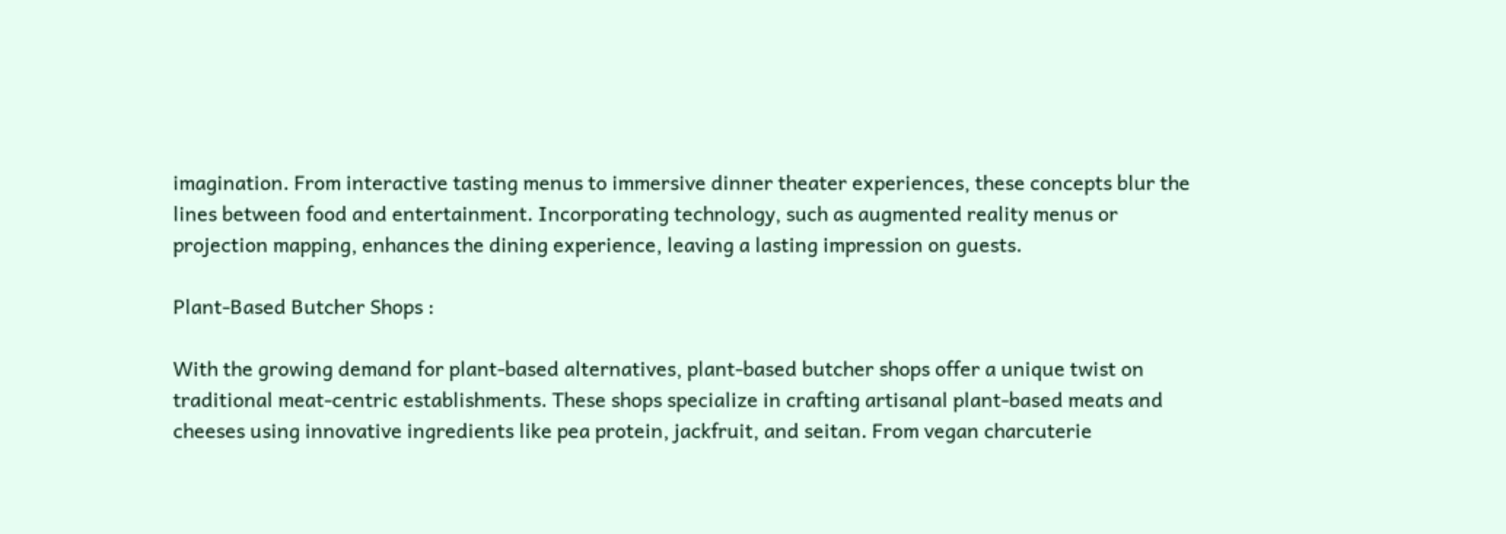imagination. From interactive tasting menus to immersive dinner theater experiences, these concepts blur the lines between food and entertainment. Incorporating technology, such as augmented reality menus or projection mapping, enhances the dining experience, leaving a lasting impression on guests.

Plant-Based Butcher Shops :

With the growing demand for plant-based alternatives, plant-based butcher shops offer a unique twist on traditional meat-centric establishments. These shops specialize in crafting artisanal plant-based meats and cheeses using innovative ingredients like pea protein, jackfruit, and seitan. From vegan charcuterie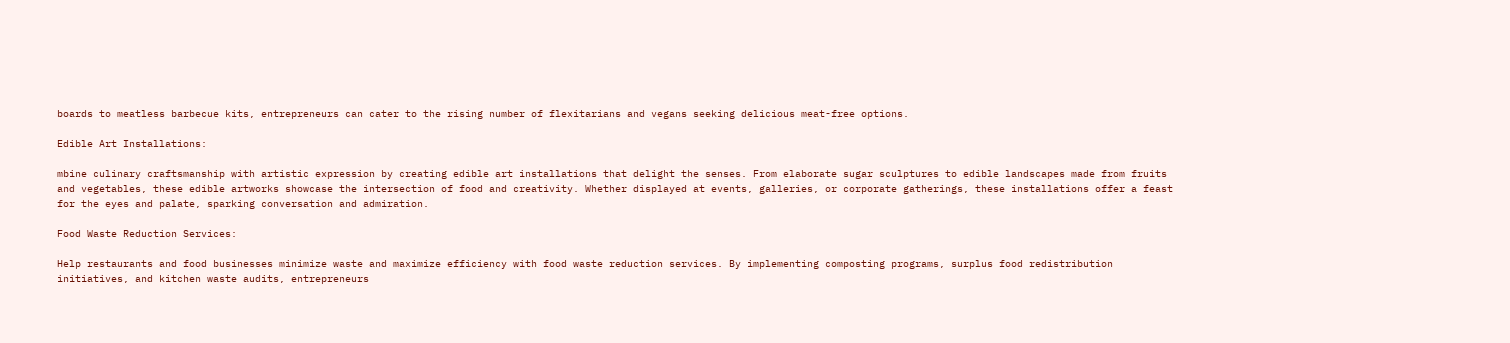boards to meatless barbecue kits, entrepreneurs can cater to the rising number of flexitarians and vegans seeking delicious meat-free options.

Edible Art Installations:

mbine culinary craftsmanship with artistic expression by creating edible art installations that delight the senses. From elaborate sugar sculptures to edible landscapes made from fruits and vegetables, these edible artworks showcase the intersection of food and creativity. Whether displayed at events, galleries, or corporate gatherings, these installations offer a feast for the eyes and palate, sparking conversation and admiration.

Food Waste Reduction Services:

Help restaurants and food businesses minimize waste and maximize efficiency with food waste reduction services. By implementing composting programs, surplus food redistribution initiatives, and kitchen waste audits, entrepreneurs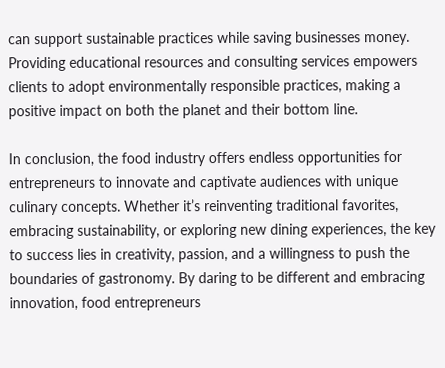can support sustainable practices while saving businesses money. Providing educational resources and consulting services empowers clients to adopt environmentally responsible practices, making a positive impact on both the planet and their bottom line.

In conclusion, the food industry offers endless opportunities for entrepreneurs to innovate and captivate audiences with unique culinary concepts. Whether it’s reinventing traditional favorites, embracing sustainability, or exploring new dining experiences, the key to success lies in creativity, passion, and a willingness to push the boundaries of gastronomy. By daring to be different and embracing innovation, food entrepreneurs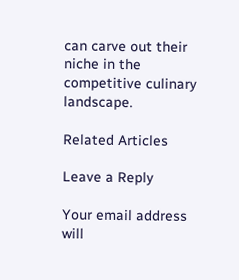can carve out their niche in the competitive culinary landscape.

Related Articles

Leave a Reply

Your email address will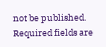not be published. Required fields are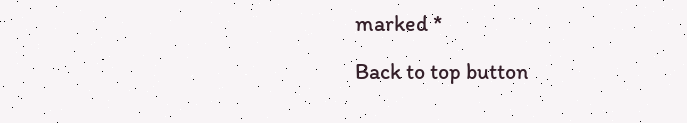marked *

Back to top button